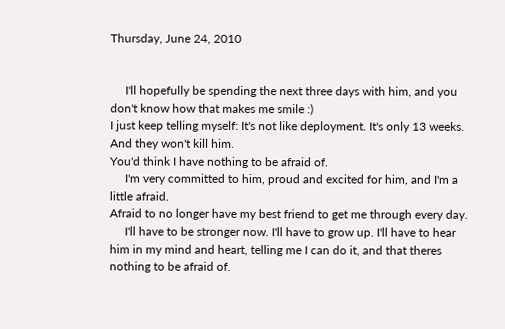Thursday, June 24, 2010


     I'll hopefully be spending the next three days with him, and you don't know how that makes me smile :)
I just keep telling myself: It's not like deployment. It's only 13 weeks. And they won't kill him.
You'd think I have nothing to be afraid of.
     I'm very committed to him, proud and excited for him, and I'm a little afraid.
Afraid to no longer have my best friend to get me through every day.
     I'll have to be stronger now. I'll have to grow up. I'll have to hear him in my mind and heart, telling me I can do it, and that theres nothing to be afraid of.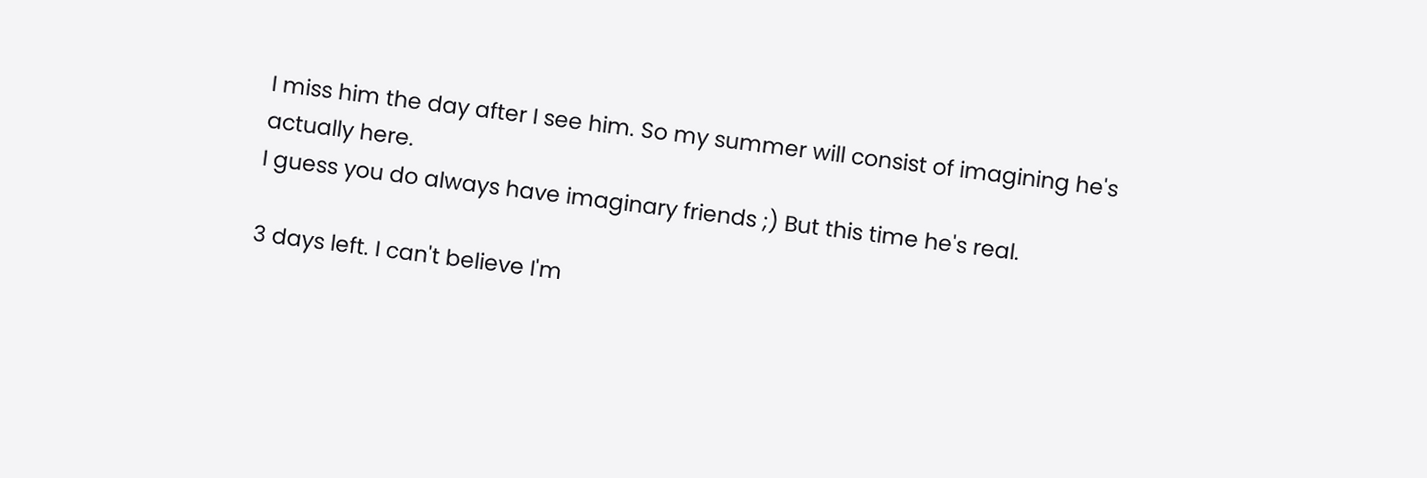I miss him the day after I see him. So my summer will consist of imagining he's actually here.
I guess you do always have imaginary friends ;) But this time he's real.

3 days left. I can't believe I'm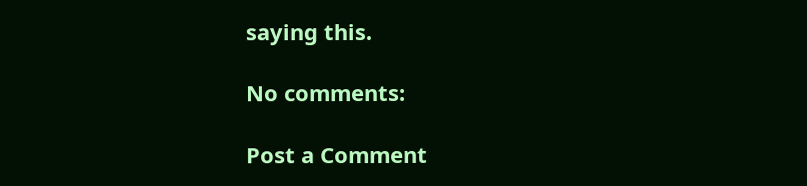saying this.

No comments:

Post a Comment